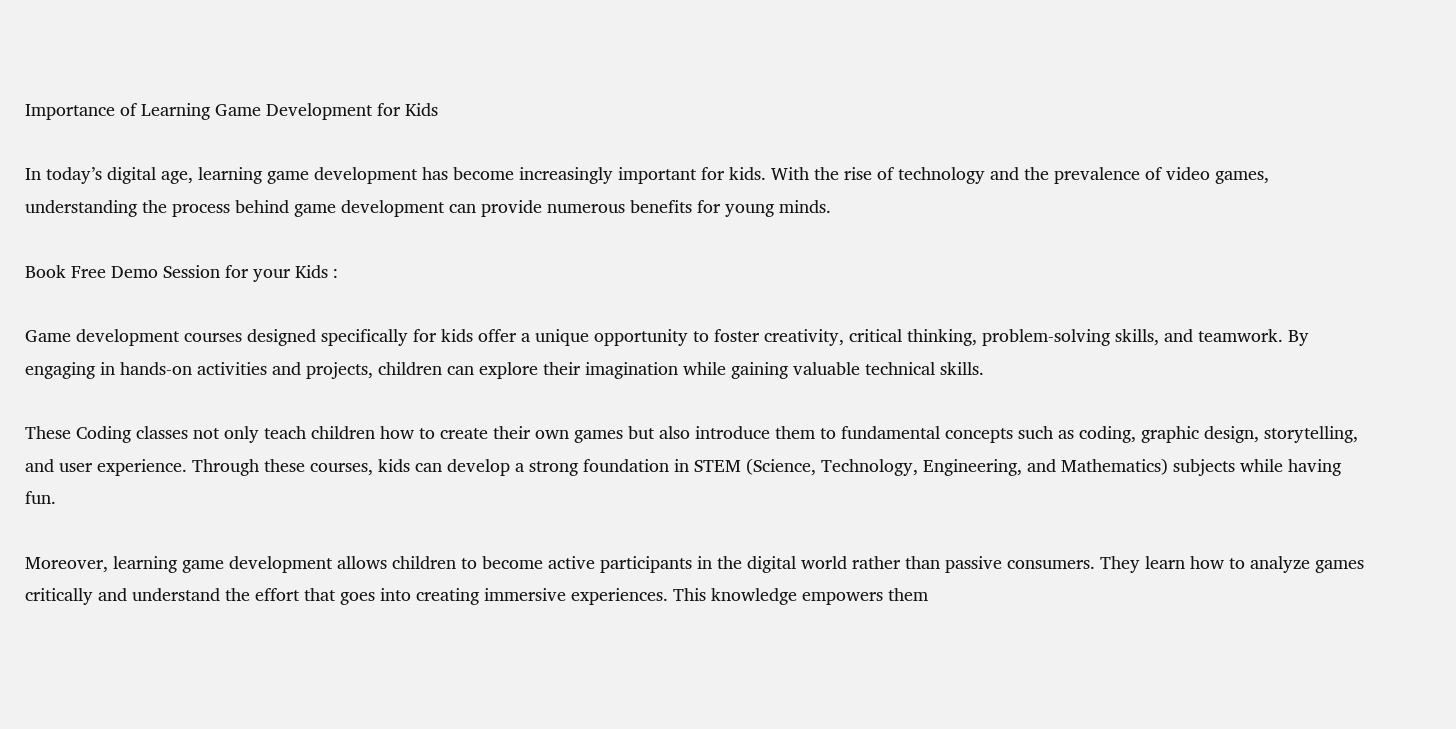Importance of Learning Game Development for Kids

In today’s digital age, learning game development has become increasingly important for kids. With the rise of technology and the prevalence of video games, understanding the process behind game development can provide numerous benefits for young minds.

Book Free Demo Session for your Kids :

Game development courses designed specifically for kids offer a unique opportunity to foster creativity, critical thinking, problem-solving skills, and teamwork. By engaging in hands-on activities and projects, children can explore their imagination while gaining valuable technical skills.

These Coding classes not only teach children how to create their own games but also introduce them to fundamental concepts such as coding, graphic design, storytelling, and user experience. Through these courses, kids can develop a strong foundation in STEM (Science, Technology, Engineering, and Mathematics) subjects while having fun.

Moreover, learning game development allows children to become active participants in the digital world rather than passive consumers. They learn how to analyze games critically and understand the effort that goes into creating immersive experiences. This knowledge empowers them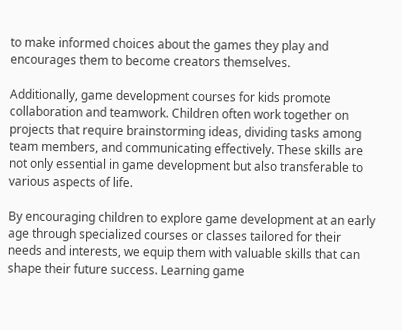to make informed choices about the games they play and encourages them to become creators themselves.

Additionally, game development courses for kids promote collaboration and teamwork. Children often work together on projects that require brainstorming ideas, dividing tasks among team members, and communicating effectively. These skills are not only essential in game development but also transferable to various aspects of life.

By encouraging children to explore game development at an early age through specialized courses or classes tailored for their needs and interests, we equip them with valuable skills that can shape their future success. Learning game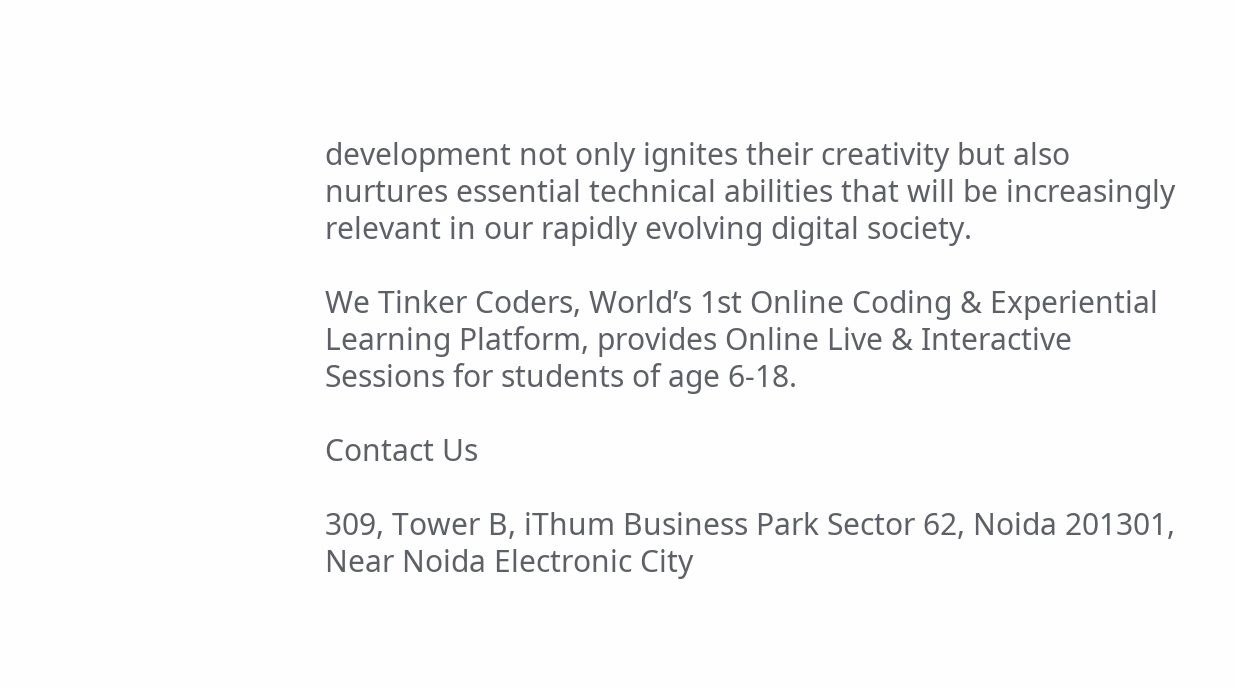development not only ignites their creativity but also nurtures essential technical abilities that will be increasingly relevant in our rapidly evolving digital society.

We Tinker Coders, World’s 1st Online Coding & Experiential Learning Platform, provides Online Live & Interactive Sessions for students of age 6-18.

Contact Us

309, Tower B, iThum Business Park Sector 62, Noida 201301, Near Noida Electronic City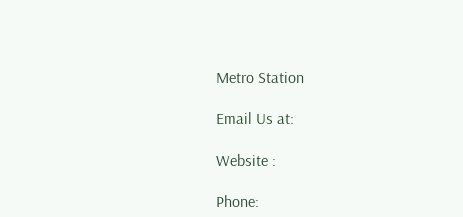Metro Station

Email Us at:

Website :

Phone: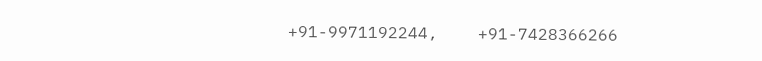+91-9971192244,    +91-7428366266